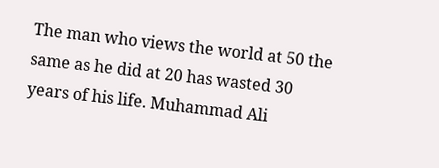The man who views the world at 50 the same as he did at 20 has wasted 30 years of his life. Muhammad Ali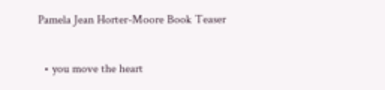Pamela Jean Horter-Moore Book Teaser

  • you move the heart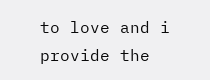to love and i provide the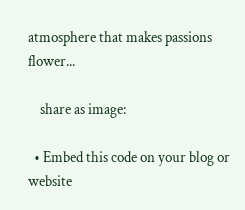atmosphere that makes passions flower...

    share as image:

  • Embed this code on your blog or website